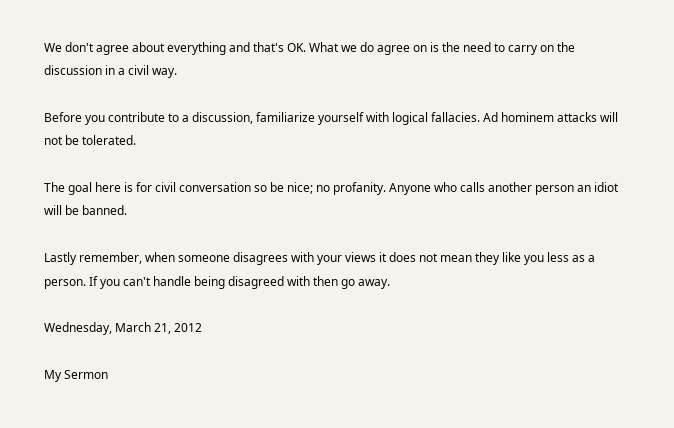We don't agree about everything and that's OK. What we do agree on is the need to carry on the discussion in a civil way.

Before you contribute to a discussion, familiarize yourself with logical fallacies. Ad hominem attacks will not be tolerated.

The goal here is for civil conversation so be nice; no profanity. Anyone who calls another person an idiot will be banned.

Lastly remember, when someone disagrees with your views it does not mean they like you less as a person. If you can't handle being disagreed with then go away.

Wednesday, March 21, 2012

My Sermon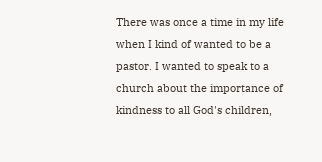There was once a time in my life when I kind of wanted to be a pastor. I wanted to speak to a church about the importance of kindness to all God's children,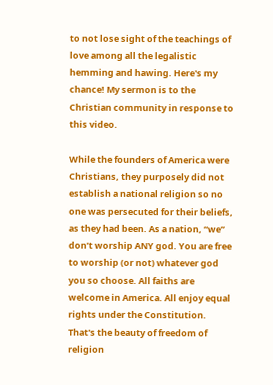to not lose sight of the teachings of love among all the legalistic hemming and hawing. Here's my chance! My sermon is to the Christian community in response to this video.

While the founders of America were Christians, they purposely did not establish a national religion so no one was persecuted for their beliefs, as they had been. As a nation, “we” don’t worship ANY god. You are free to worship (or not) whatever god you so choose. All faiths are welcome in America. All enjoy equal rights under the Constitution. That's the beauty of freedom of religion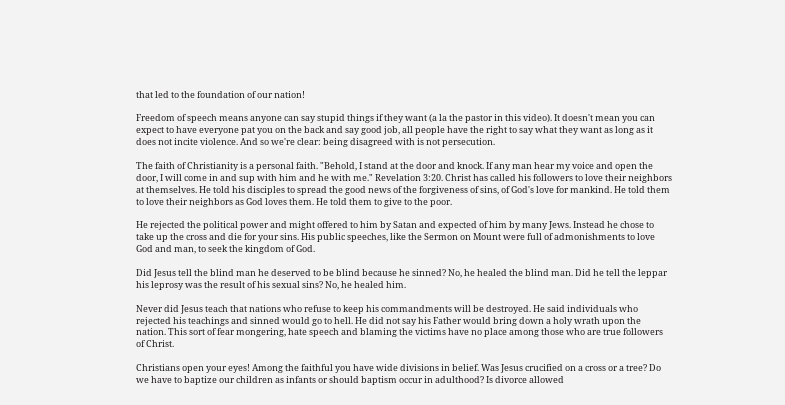that led to the foundation of our nation!

Freedom of speech means anyone can say stupid things if they want (a la the pastor in this video). It doesn't mean you can expect to have everyone pat you on the back and say good job, all people have the right to say what they want as long as it does not incite violence. And so we're clear: being disagreed with is not persecution.

The faith of Christianity is a personal faith. "Behold, I stand at the door and knock. If any man hear my voice and open the door, I will come in and sup with him and he with me." Revelation 3:20. Christ has called his followers to love their neighbors at themselves. He told his disciples to spread the good news of the forgiveness of sins, of God's love for mankind. He told them to love their neighbors as God loves them. He told them to give to the poor.

He rejected the political power and might offered to him by Satan and expected of him by many Jews. Instead he chose to take up the cross and die for your sins. His public speeches, like the Sermon on Mount were full of admonishments to love God and man, to seek the kingdom of God.

Did Jesus tell the blind man he deserved to be blind because he sinned? No, he healed the blind man. Did he tell the leppar his leprosy was the result of his sexual sins? No, he healed him.

Never did Jesus teach that nations who refuse to keep his commandments will be destroyed. He said individuals who rejected his teachings and sinned would go to hell. He did not say his Father would bring down a holy wrath upon the nation. This sort of fear mongering, hate speech and blaming the victims have no place among those who are true followers of Christ.

Christians open your eyes! Among the faithful you have wide divisions in belief. Was Jesus crucified on a cross or a tree? Do we have to baptize our children as infants or should baptism occur in adulthood? Is divorce allowed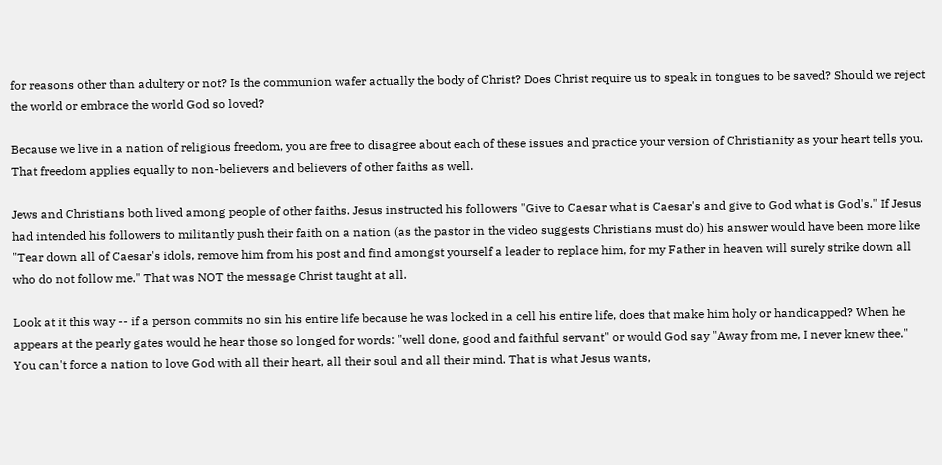for reasons other than adultery or not? Is the communion wafer actually the body of Christ? Does Christ require us to speak in tongues to be saved? Should we reject the world or embrace the world God so loved?

Because we live in a nation of religious freedom, you are free to disagree about each of these issues and practice your version of Christianity as your heart tells you. That freedom applies equally to non-believers and believers of other faiths as well.

Jews and Christians both lived among people of other faiths. Jesus instructed his followers "Give to Caesar what is Caesar's and give to God what is God's." If Jesus had intended his followers to militantly push their faith on a nation (as the pastor in the video suggests Christians must do) his answer would have been more like "Tear down all of Caesar's idols, remove him from his post and find amongst yourself a leader to replace him, for my Father in heaven will surely strike down all who do not follow me." That was NOT the message Christ taught at all.

Look at it this way -- if a person commits no sin his entire life because he was locked in a cell his entire life, does that make him holy or handicapped? When he appears at the pearly gates would he hear those so longed for words: "well done, good and faithful servant" or would God say "Away from me, I never knew thee." You can't force a nation to love God with all their heart, all their soul and all their mind. That is what Jesus wants,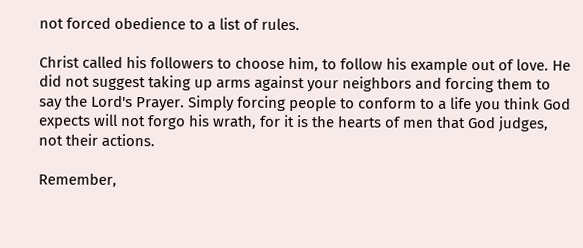not forced obedience to a list of rules.

Christ called his followers to choose him, to follow his example out of love. He did not suggest taking up arms against your neighbors and forcing them to say the Lord's Prayer. Simply forcing people to conform to a life you think God expects will not forgo his wrath, for it is the hearts of men that God judges, not their actions.

Remember,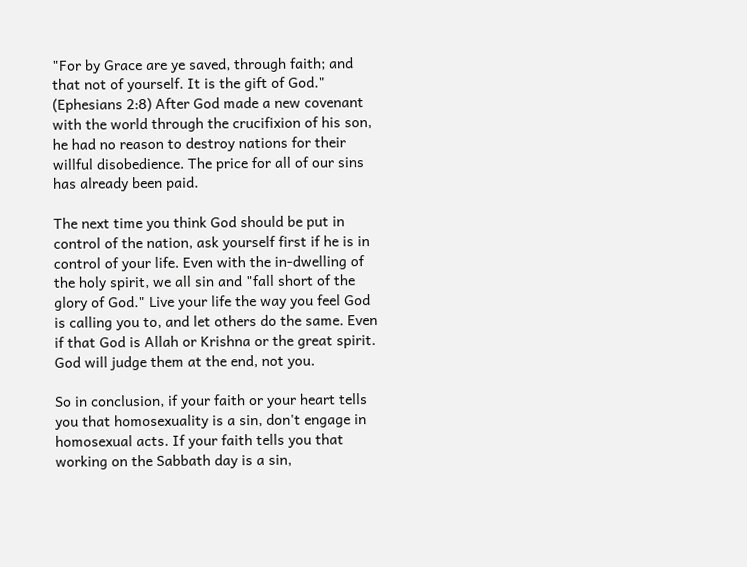"For by Grace are ye saved, through faith; and that not of yourself. It is the gift of God." (Ephesians 2:8) After God made a new covenant with the world through the crucifixion of his son, he had no reason to destroy nations for their willful disobedience. The price for all of our sins has already been paid.

The next time you think God should be put in control of the nation, ask yourself first if he is in control of your life. Even with the in-dwelling of the holy spirit, we all sin and "fall short of the glory of God." Live your life the way you feel God is calling you to, and let others do the same. Even if that God is Allah or Krishna or the great spirit. God will judge them at the end, not you.

So in conclusion, if your faith or your heart tells you that homosexuality is a sin, don't engage in homosexual acts. If your faith tells you that working on the Sabbath day is a sin,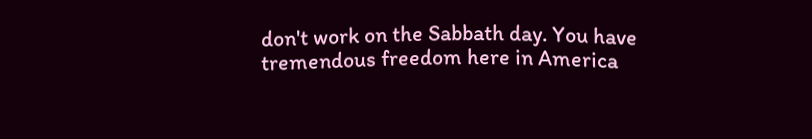don't work on the Sabbath day. You have tremendous freedom here in America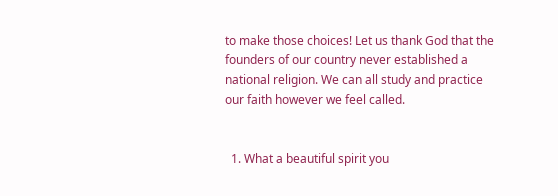to make those choices! Let us thank God that the founders of our country never established a national religion. We can all study and practice our faith however we feel called.


  1. What a beautiful spirit you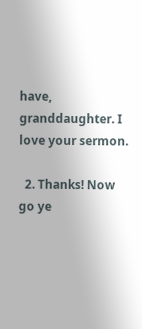have, granddaughter. I love your sermon.

  2. Thanks! Now go ye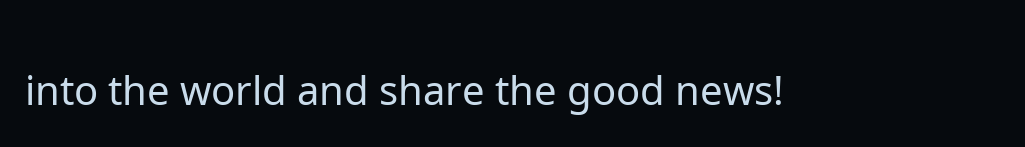into the world and share the good news!